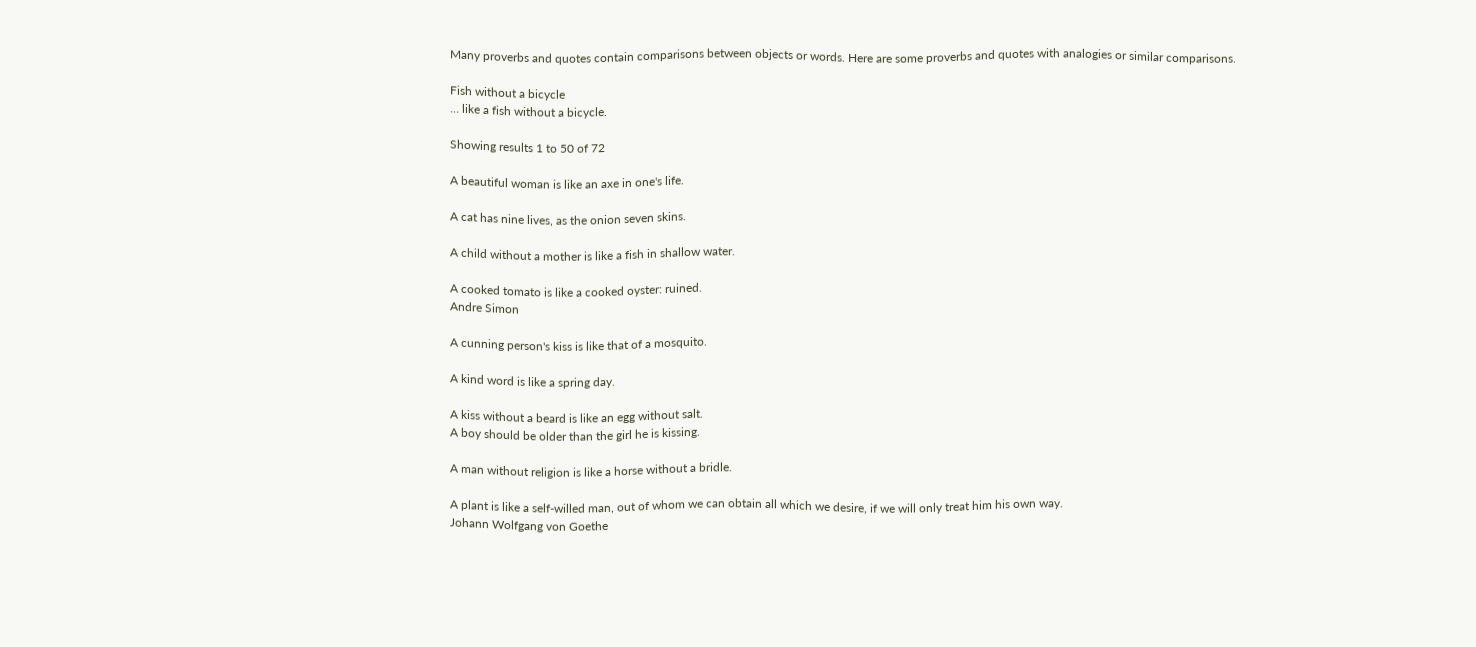Many proverbs and quotes contain comparisons between objects or words. Here are some proverbs and quotes with analogies or similar comparisons.

Fish without a bicycle
… like a fish without a bicycle.

Showing results 1 to 50 of 72

A beautiful woman is like an axe in one's life.

A cat has nine lives, as the onion seven skins.

A child without a mother is like a fish in shallow water.

A cooked tomato is like a cooked oyster: ruined.
Andre Simon

A cunning person's kiss is like that of a mosquito.

A kind word is like a spring day.

A kiss without a beard is like an egg without salt.
A boy should be older than the girl he is kissing.

A man without religion is like a horse without a bridle.

A plant is like a self-willed man, out of whom we can obtain all which we desire, if we will only treat him his own way.
Johann Wolfgang von Goethe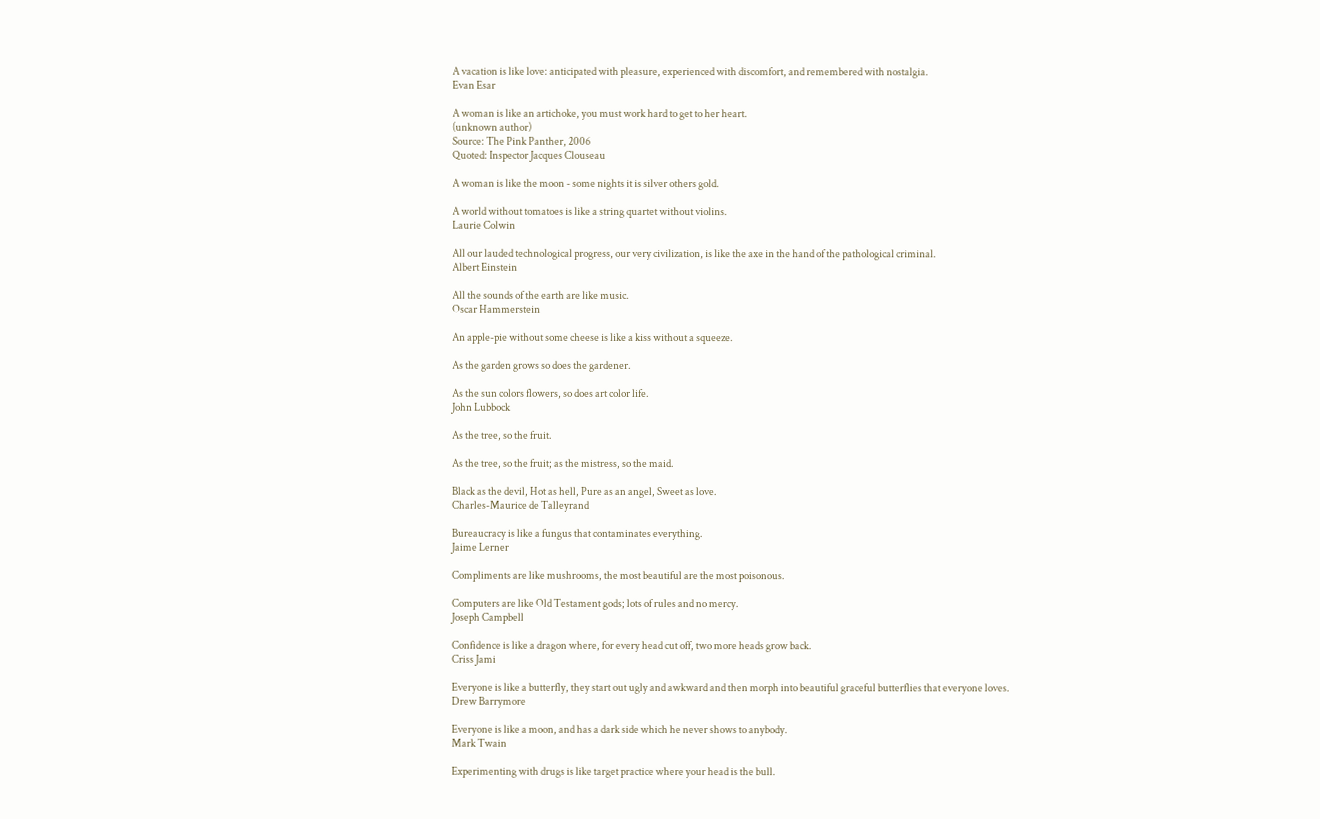A vacation is like love: anticipated with pleasure, experienced with discomfort, and remembered with nostalgia.
Evan Esar

A woman is like an artichoke, you must work hard to get to her heart.
(unknown author)
Source: The Pink Panther, 2006
Quoted: Inspector Jacques Clouseau

A woman is like the moon - some nights it is silver others gold.

A world without tomatoes is like a string quartet without violins.
Laurie Colwin

All our lauded technological progress, our very civilization, is like the axe in the hand of the pathological criminal.
Albert Einstein

All the sounds of the earth are like music.
Oscar Hammerstein

An apple-pie without some cheese is like a kiss without a squeeze.

As the garden grows so does the gardener.

As the sun colors flowers, so does art color life.
John Lubbock

As the tree, so the fruit.

As the tree, so the fruit; as the mistress, so the maid.

Black as the devil, Hot as hell, Pure as an angel, Sweet as love.
Charles-Maurice de Talleyrand

Bureaucracy is like a fungus that contaminates everything.
Jaime Lerner

Compliments are like mushrooms, the most beautiful are the most poisonous.

Computers are like Old Testament gods; lots of rules and no mercy.
Joseph Campbell

Confidence is like a dragon where, for every head cut off, two more heads grow back.
Criss Jami

Everyone is like a butterfly, they start out ugly and awkward and then morph into beautiful graceful butterflies that everyone loves.
Drew Barrymore

Everyone is like a moon, and has a dark side which he never shows to anybody.
Mark Twain

Experimenting with drugs is like target practice where your head is the bull.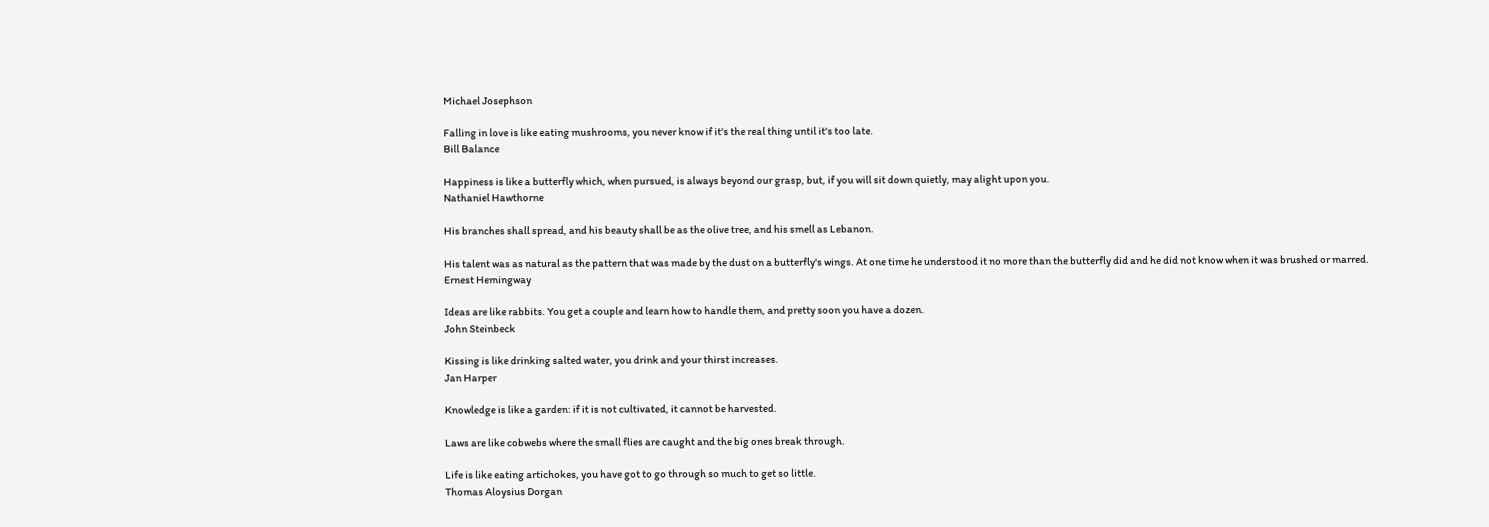Michael Josephson

Falling in love is like eating mushrooms, you never know if it's the real thing until it's too late.
Bill Balance

Happiness is like a butterfly which, when pursued, is always beyond our grasp, but, if you will sit down quietly, may alight upon you.
Nathaniel Hawthorne

His branches shall spread, and his beauty shall be as the olive tree, and his smell as Lebanon.

His talent was as natural as the pattern that was made by the dust on a butterfly's wings. At one time he understood it no more than the butterfly did and he did not know when it was brushed or marred.
Ernest Hemingway

Ideas are like rabbits. You get a couple and learn how to handle them, and pretty soon you have a dozen.
John Steinbeck

Kissing is like drinking salted water, you drink and your thirst increases.
Jan Harper

Knowledge is like a garden: if it is not cultivated, it cannot be harvested.

Laws are like cobwebs where the small flies are caught and the big ones break through.

Life is like eating artichokes, you have got to go through so much to get so little.
Thomas Aloysius Dorgan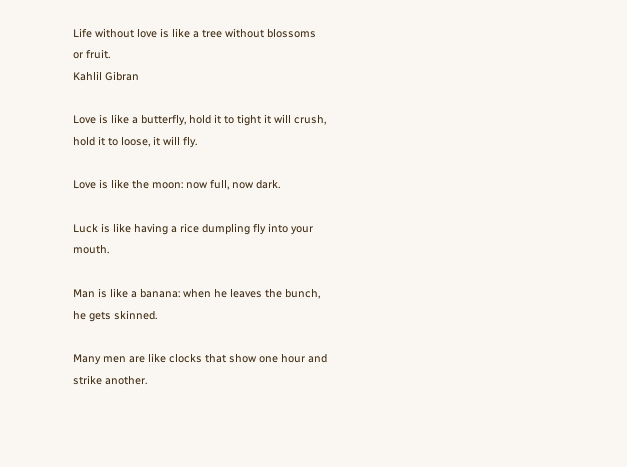Life without love is like a tree without blossoms or fruit.
Kahlil Gibran

Love is like a butterfly, hold it to tight it will crush, hold it to loose, it will fly.

Love is like the moon: now full, now dark.

Luck is like having a rice dumpling fly into your mouth.

Man is like a banana: when he leaves the bunch, he gets skinned.

Many men are like clocks that show one hour and strike another.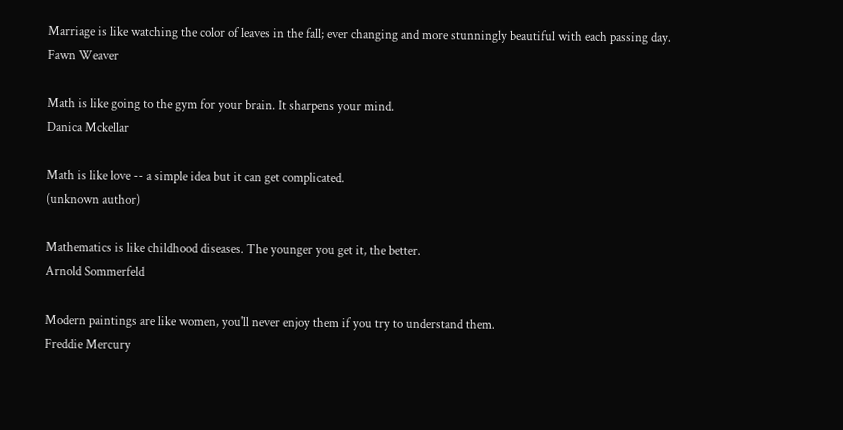Marriage is like watching the color of leaves in the fall; ever changing and more stunningly beautiful with each passing day.
Fawn Weaver

Math is like going to the gym for your brain. It sharpens your mind.
Danica Mckellar

Math is like love -- a simple idea but it can get complicated.
(unknown author)

Mathematics is like childhood diseases. The younger you get it, the better.
Arnold Sommerfeld

Modern paintings are like women, you'll never enjoy them if you try to understand them.
Freddie Mercury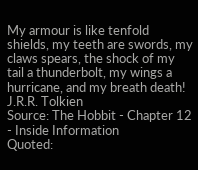My armour is like tenfold shields, my teeth are swords, my claws spears, the shock of my tail a thunderbolt, my wings a hurricane, and my breath death!
J.R.R. Tolkien
Source: The Hobbit - Chapter 12 - Inside Information
Quoted: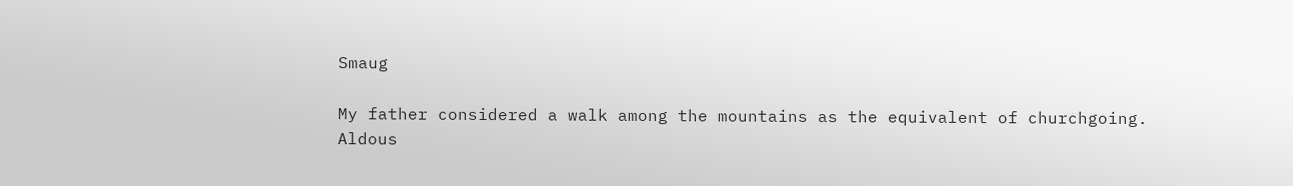Smaug

My father considered a walk among the mountains as the equivalent of churchgoing.
Aldous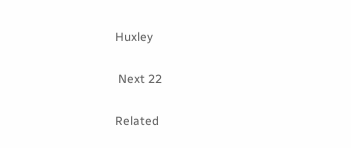Huxley

 Next 22

Related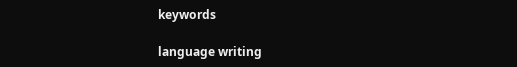keywords

language writing